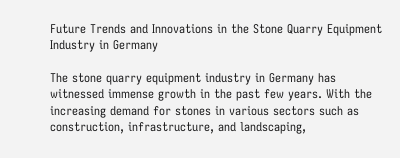Future Trends and Innovations in the Stone Quarry Equipment Industry in Germany

The stone quarry equipment industry in Germany has witnessed immense growth in the past few years. With the increasing demand for stones in various sectors such as construction, infrastructure, and landscaping,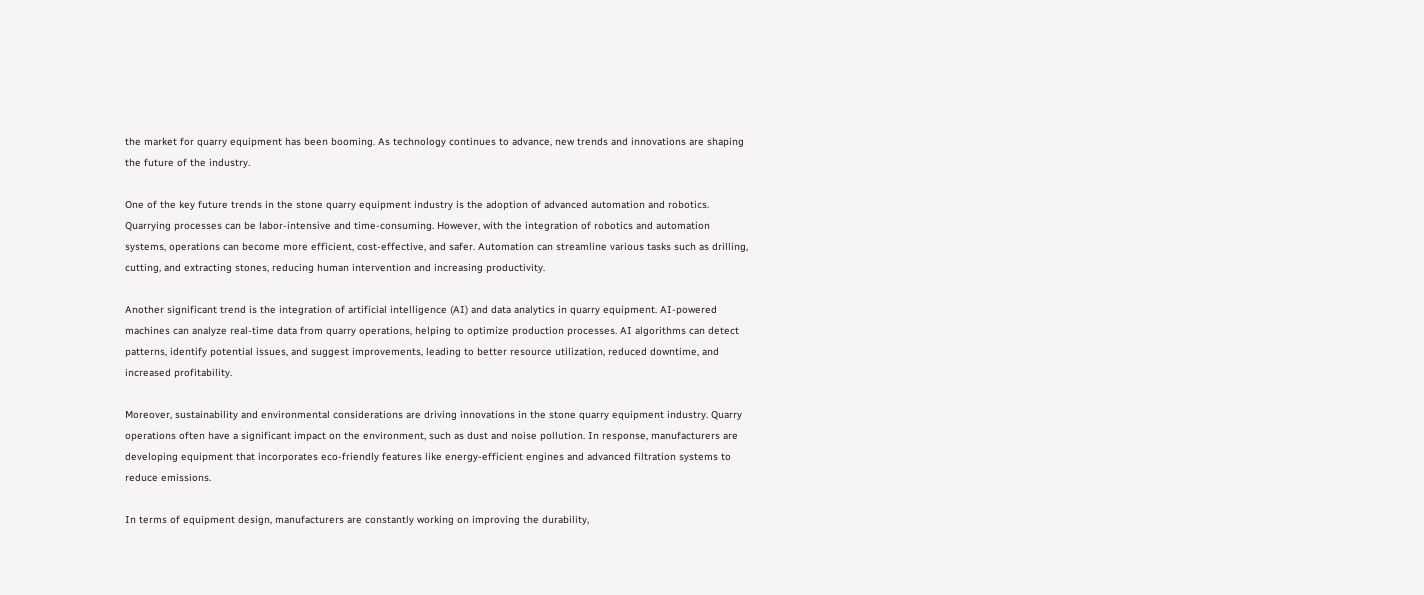the market for quarry equipment has been booming. As technology continues to advance, new trends and innovations are shaping the future of the industry.

One of the key future trends in the stone quarry equipment industry is the adoption of advanced automation and robotics. Quarrying processes can be labor-intensive and time-consuming. However, with the integration of robotics and automation systems, operations can become more efficient, cost-effective, and safer. Automation can streamline various tasks such as drilling, cutting, and extracting stones, reducing human intervention and increasing productivity.

Another significant trend is the integration of artificial intelligence (AI) and data analytics in quarry equipment. AI-powered machines can analyze real-time data from quarry operations, helping to optimize production processes. AI algorithms can detect patterns, identify potential issues, and suggest improvements, leading to better resource utilization, reduced downtime, and increased profitability.

Moreover, sustainability and environmental considerations are driving innovations in the stone quarry equipment industry. Quarry operations often have a significant impact on the environment, such as dust and noise pollution. In response, manufacturers are developing equipment that incorporates eco-friendly features like energy-efficient engines and advanced filtration systems to reduce emissions.

In terms of equipment design, manufacturers are constantly working on improving the durability,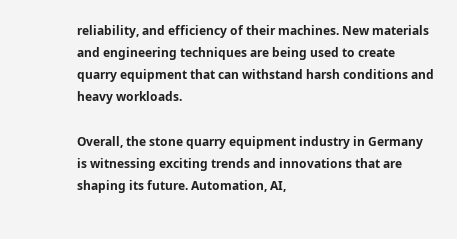reliability, and efficiency of their machines. New materials and engineering techniques are being used to create quarry equipment that can withstand harsh conditions and heavy workloads.

Overall, the stone quarry equipment industry in Germany is witnessing exciting trends and innovations that are shaping its future. Automation, AI,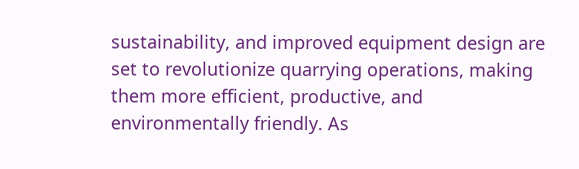sustainability, and improved equipment design are set to revolutionize quarrying operations, making them more efficient, productive, and environmentally friendly. As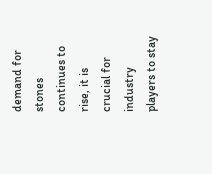demand for stones continues to rise, it is crucial for industry players to stay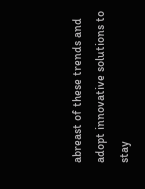abreast of these trends and adopt innovative solutions to stay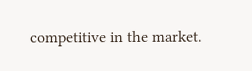competitive in the market.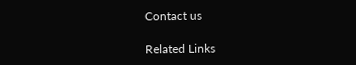Contact us

Related Links